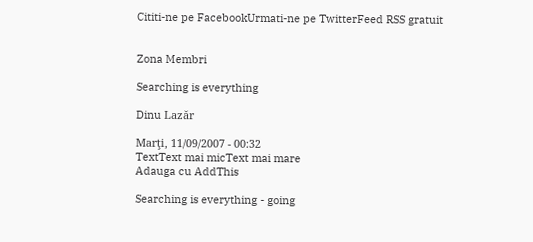Cititi-ne pe FacebookUrmati-ne pe TwitterFeed RSS gratuit


Zona Membri

Searching is everything

Dinu Lazăr

Marţi, 11/09/2007 - 00:32
TextText mai micText mai mare
Adauga cu AddThis

Searching is everything - going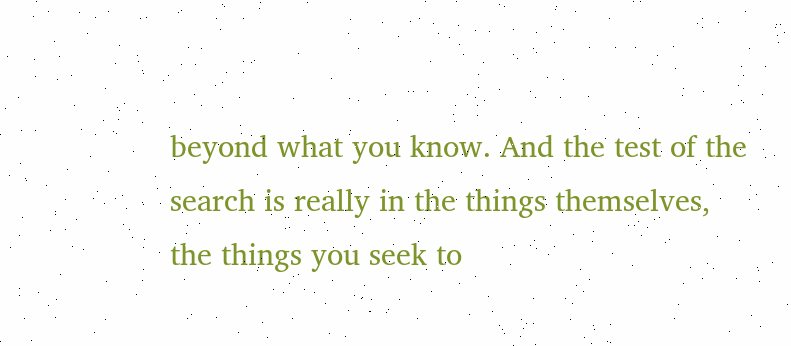beyond what you know. And the test of the search is really in the things themselves, the things you seek to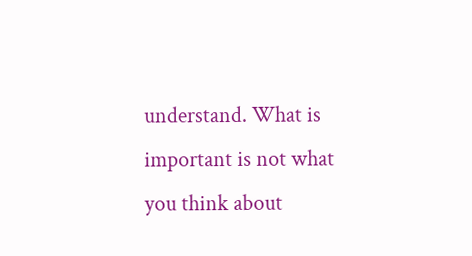understand. What is important is not what you think about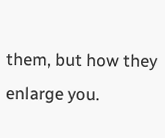them, but how they enlarge you.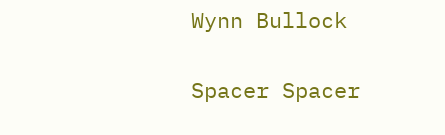Wynn Bullock

Spacer Spacer